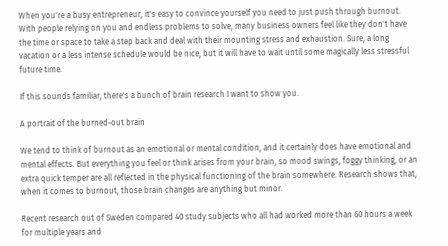When you're a busy entrepreneur, it's easy to convince yourself you need to just push through burnout. With people relying on you and endless problems to solve, many business owners feel like they don't have the time or space to take a step back and deal with their mounting stress and exhaustion. Sure, a long vacation or a less intense schedule would be nice, but it will have to wait until some magically less stressful future time.

If this sounds familiar, there's a bunch of brain research I want to show you.

A portrait of the burned-out brain

We tend to think of burnout as an emotional or mental condition, and it certainly does have emotional and mental effects. But everything you feel or think arises from your brain, so mood swings, foggy thinking, or an extra quick temper are all reflected in the physical functioning of the brain somewhere. Research shows that, when it comes to burnout, those brain changes are anything but minor.

Recent research out of Sweden compared 40 study subjects who all had worked more than 60 hours a week for multiple years and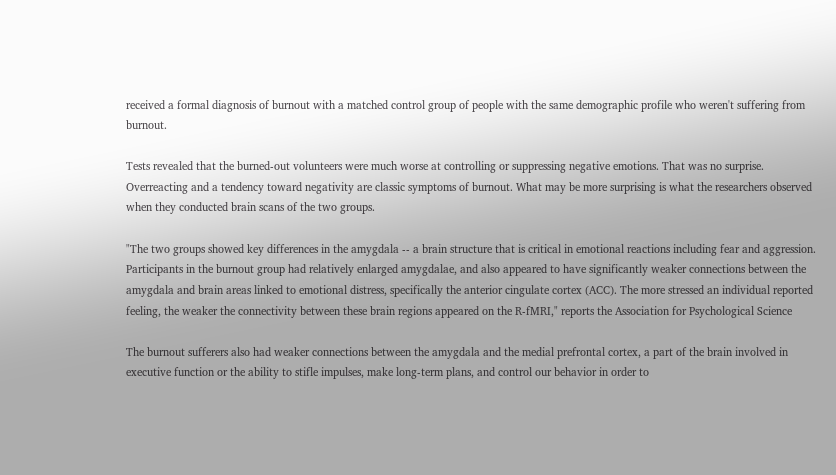received a formal diagnosis of burnout with a matched control group of people with the same demographic profile who weren't suffering from burnout.

Tests revealed that the burned-out volunteers were much worse at controlling or suppressing negative emotions. That was no surprise. Overreacting and a tendency toward negativity are classic symptoms of burnout. What may be more surprising is what the researchers observed when they conducted brain scans of the two groups.

"The two groups showed key differences in the amygdala -- a brain structure that is critical in emotional reactions including fear and aggression. Participants in the burnout group had relatively enlarged amygdalae, and also appeared to have significantly weaker connections between the amygdala and brain areas linked to emotional distress, specifically the anterior cingulate cortex (ACC). The more stressed an individual reported feeling, the weaker the connectivity between these brain regions appeared on the R-fMRI," reports the Association for Psychological Science

The burnout sufferers also had weaker connections between the amygdala and the medial prefrontal cortex, a part of the brain involved in executive function or the ability to stifle impulses, make long-term plans, and control our behavior in order to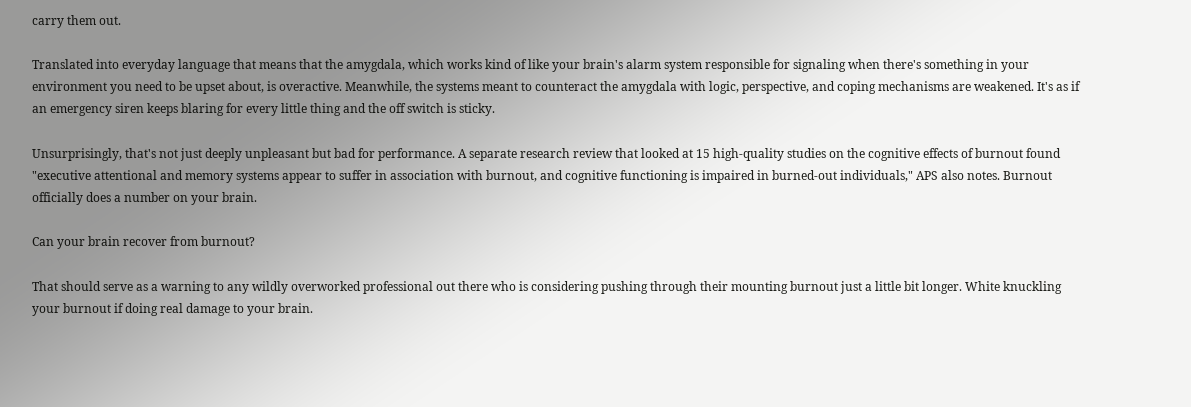carry them out.

Translated into everyday language that means that the amygdala, which works kind of like your brain's alarm system responsible for signaling when there's something in your environment you need to be upset about, is overactive. Meanwhile, the systems meant to counteract the amygdala with logic, perspective, and coping mechanisms are weakened. It's as if an emergency siren keeps blaring for every little thing and the off switch is sticky.

Unsurprisingly, that's not just deeply unpleasant but bad for performance. A separate research review that looked at 15 high-quality studies on the cognitive effects of burnout found "executive attentional and memory systems appear to suffer in association with burnout, and cognitive functioning is impaired in burned-out individuals," APS also notes. Burnout officially does a number on your brain.

Can your brain recover from burnout?

That should serve as a warning to any wildly overworked professional out there who is considering pushing through their mounting burnout just a little bit longer. White knuckling your burnout if doing real damage to your brain.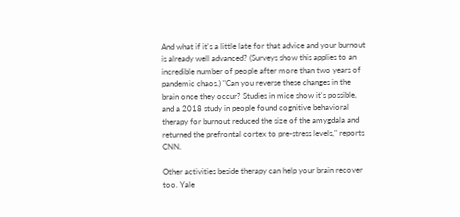And what if it's a little late for that advice and your burnout is already well advanced? (Surveys show this applies to an incredible number of people after more than two years of pandemic chaos.) "Can you reverse these changes in the brain once they occur? Studies in mice show it's possible, and a 2018 study in people found cognitive behavioral therapy for burnout reduced the size of the amygdala and returned the prefrontal cortex to pre-stress levels," reports CNN.

Other activities beside therapy can help your brain recover too. Yale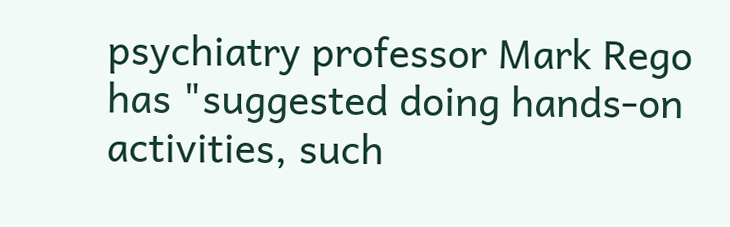psychiatry professor Mark Rego has "suggested doing hands-on activities, such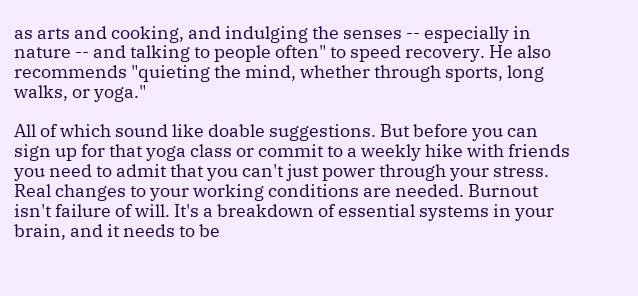as arts and cooking, and indulging the senses -- especially in nature -- and talking to people often" to speed recovery. He also recommends "quieting the mind, whether through sports, long walks, or yoga."

All of which sound like doable suggestions. But before you can sign up for that yoga class or commit to a weekly hike with friends you need to admit that you can't just power through your stress. Real changes to your working conditions are needed. Burnout isn't failure of will. It's a breakdown of essential systems in your brain, and it needs to be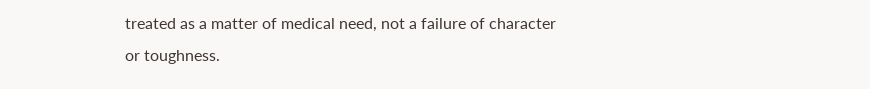treated as a matter of medical need, not a failure of character or toughness.